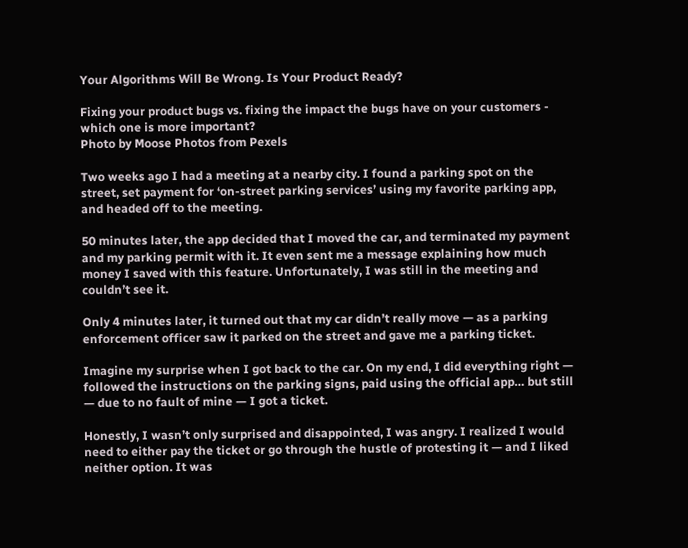Your Algorithms Will Be Wrong. Is Your Product Ready?

Fixing your product bugs vs. fixing the impact the bugs have on your customers - which one is more important?
Photo by Moose Photos from Pexels

Two weeks ago I had a meeting at a nearby city. I found a parking spot on the street, set payment for ‘on-street parking services’ using my favorite parking app, and headed off to the meeting.

50 minutes later, the app decided that I moved the car, and terminated my payment and my parking permit with it. It even sent me a message explaining how much money I saved with this feature. Unfortunately, I was still in the meeting and couldn’t see it.

Only 4 minutes later, it turned out that my car didn’t really move — as a parking enforcement officer saw it parked on the street and gave me a parking ticket.

Imagine my surprise when I got back to the car. On my end, I did everything right — followed the instructions on the parking signs, paid using the official app… but still — due to no fault of mine — I got a ticket.

Honestly, I wasn’t only surprised and disappointed, I was angry. I realized I would need to either pay the ticket or go through the hustle of protesting it — and I liked neither option. It was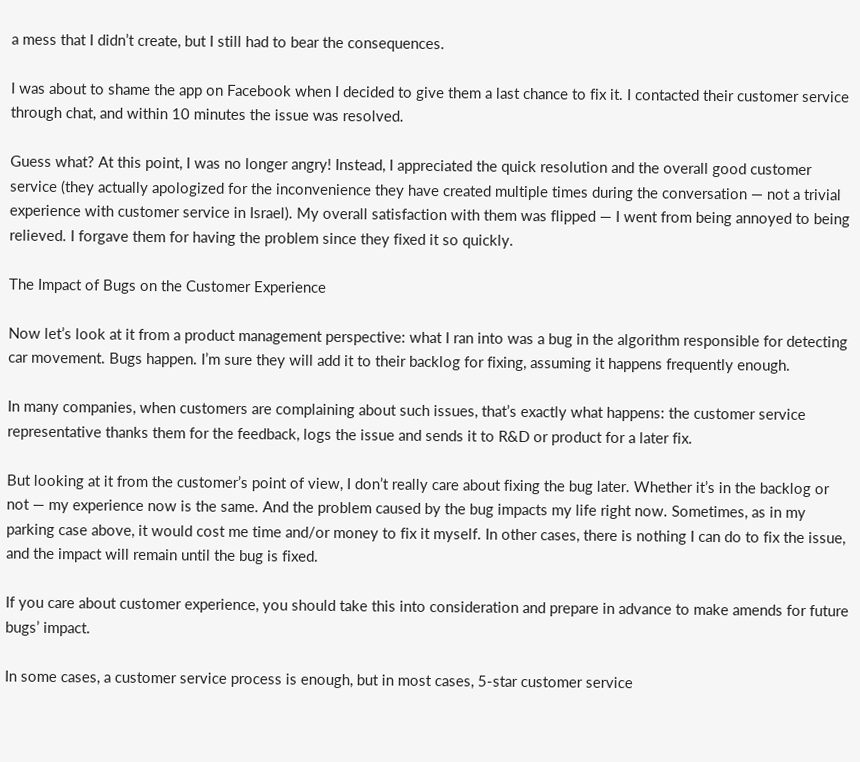a mess that I didn’t create, but I still had to bear the consequences.

I was about to shame the app on Facebook when I decided to give them a last chance to fix it. I contacted their customer service through chat, and within 10 minutes the issue was resolved.

Guess what? At this point, I was no longer angry! Instead, I appreciated the quick resolution and the overall good customer service (they actually apologized for the inconvenience they have created multiple times during the conversation — not a trivial experience with customer service in Israel). My overall satisfaction with them was flipped — I went from being annoyed to being relieved. I forgave them for having the problem since they fixed it so quickly.

The Impact of Bugs on the Customer Experience

Now let’s look at it from a product management perspective: what I ran into was a bug in the algorithm responsible for detecting car movement. Bugs happen. I’m sure they will add it to their backlog for fixing, assuming it happens frequently enough.

In many companies, when customers are complaining about such issues, that’s exactly what happens: the customer service representative thanks them for the feedback, logs the issue and sends it to R&D or product for a later fix.

But looking at it from the customer’s point of view, I don’t really care about fixing the bug later. Whether it’s in the backlog or not — my experience now is the same. And the problem caused by the bug impacts my life right now. Sometimes, as in my parking case above, it would cost me time and/or money to fix it myself. In other cases, there is nothing I can do to fix the issue, and the impact will remain until the bug is fixed.

If you care about customer experience, you should take this into consideration and prepare in advance to make amends for future bugs’ impact.

In some cases, a customer service process is enough, but in most cases, 5-star customer service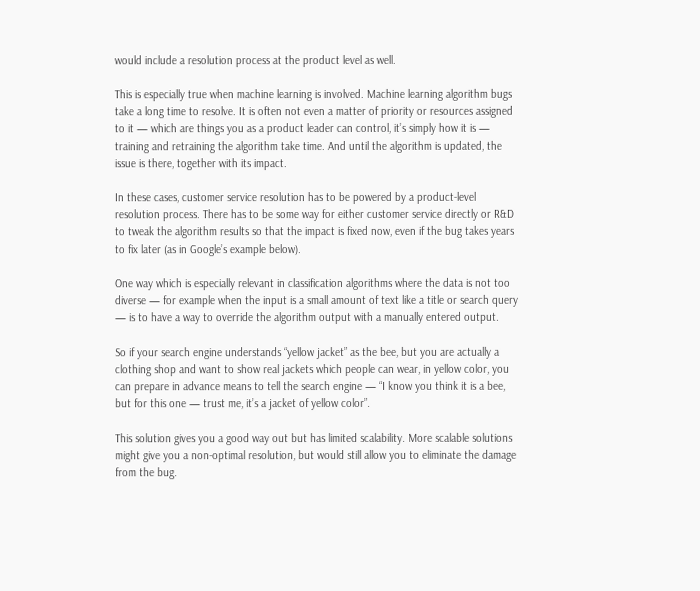would include a resolution process at the product level as well.

This is especially true when machine learning is involved. Machine learning algorithm bugs take a long time to resolve. It is often not even a matter of priority or resources assigned to it — which are things you as a product leader can control, it’s simply how it is — training and retraining the algorithm take time. And until the algorithm is updated, the issue is there, together with its impact.

In these cases, customer service resolution has to be powered by a product-level resolution process. There has to be some way for either customer service directly or R&D to tweak the algorithm results so that the impact is fixed now, even if the bug takes years to fix later (as in Google’s example below).

One way which is especially relevant in classification algorithms where the data is not too diverse — for example when the input is a small amount of text like a title or search query — is to have a way to override the algorithm output with a manually entered output.

So if your search engine understands “yellow jacket” as the bee, but you are actually a clothing shop and want to show real jackets which people can wear, in yellow color, you can prepare in advance means to tell the search engine — “I know you think it is a bee, but for this one — trust me, it’s a jacket of yellow color”.

This solution gives you a good way out but has limited scalability. More scalable solutions might give you a non-optimal resolution, but would still allow you to eliminate the damage from the bug.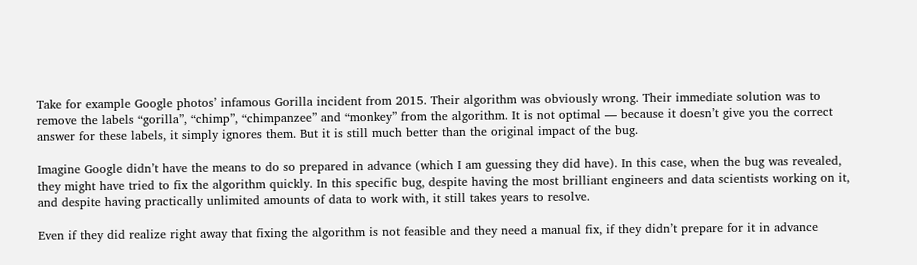Take for example Google photos’ infamous Gorilla incident from 2015. Their algorithm was obviously wrong. Their immediate solution was to remove the labels “gorilla”, “chimp”, “chimpanzee” and “monkey” from the algorithm. It is not optimal — because it doesn’t give you the correct answer for these labels, it simply ignores them. But it is still much better than the original impact of the bug.

Imagine Google didn’t have the means to do so prepared in advance (which I am guessing they did have). In this case, when the bug was revealed, they might have tried to fix the algorithm quickly. In this specific bug, despite having the most brilliant engineers and data scientists working on it, and despite having practically unlimited amounts of data to work with, it still takes years to resolve.

Even if they did realize right away that fixing the algorithm is not feasible and they need a manual fix, if they didn’t prepare for it in advance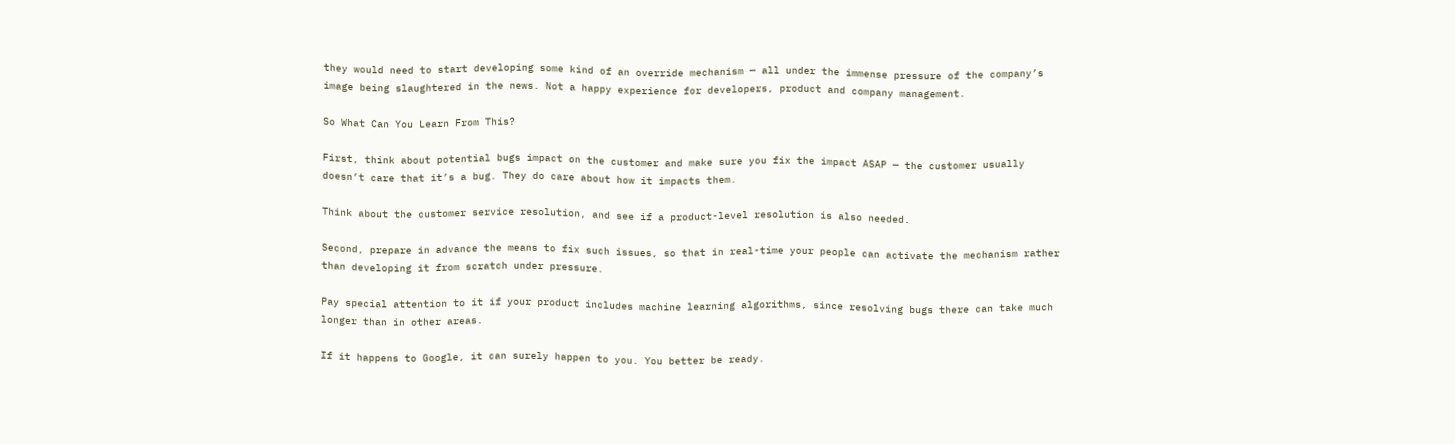they would need to start developing some kind of an override mechanism — all under the immense pressure of the company’s image being slaughtered in the news. Not a happy experience for developers, product and company management.

So What Can You Learn From This?

First, think about potential bugs impact on the customer and make sure you fix the impact ASAP — the customer usually doesn’t care that it’s a bug. They do care about how it impacts them.

Think about the customer service resolution, and see if a product-level resolution is also needed.

Second, prepare in advance the means to fix such issues, so that in real-time your people can activate the mechanism rather than developing it from scratch under pressure.

Pay special attention to it if your product includes machine learning algorithms, since resolving bugs there can take much longer than in other areas.

If it happens to Google, it can surely happen to you. You better be ready.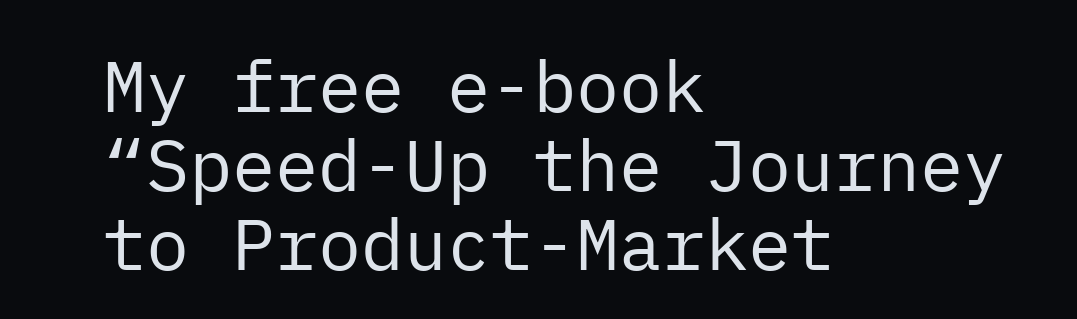My free e-book “Speed-Up the Journey to Product-Market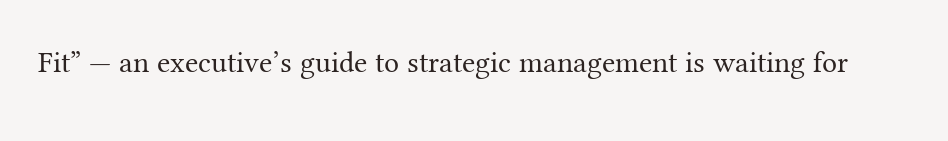Fit” — an executive’s guide to strategic management is waiting for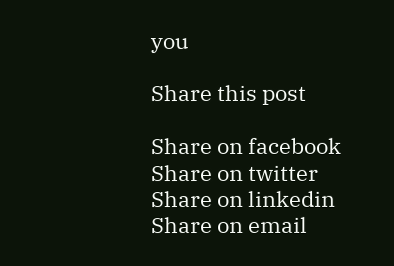you

Share this post

Share on facebook
Share on twitter
Share on linkedin
Share on email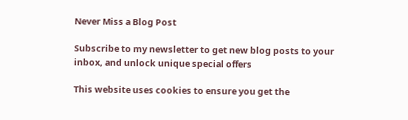Never Miss a Blog Post

Subscribe to my newsletter to get new blog posts to your inbox, and unlock unique special offers

This website uses cookies to ensure you get the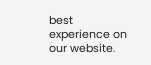best experience on our website.